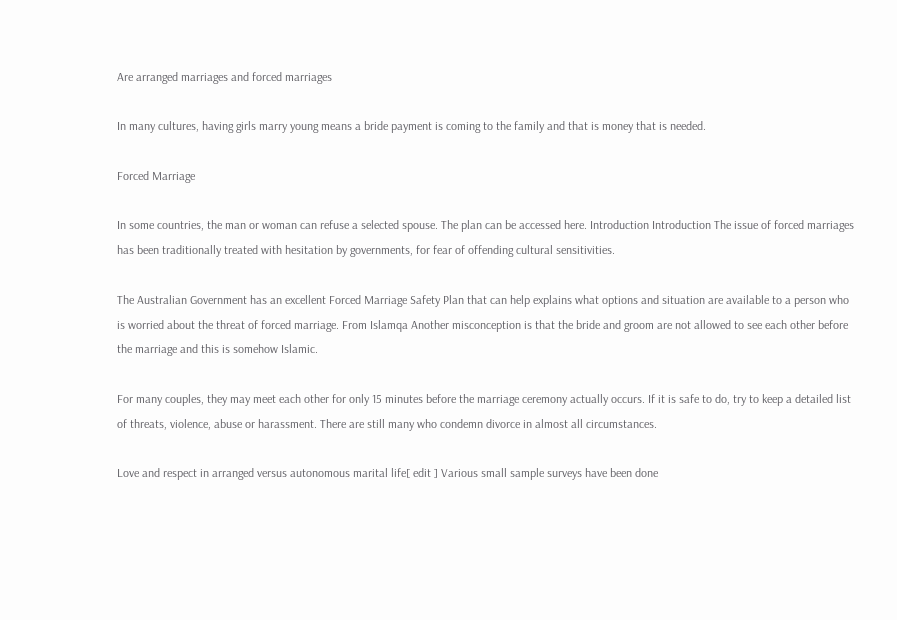Are arranged marriages and forced marriages

In many cultures, having girls marry young means a bride payment is coming to the family and that is money that is needed.

Forced Marriage

In some countries, the man or woman can refuse a selected spouse. The plan can be accessed here. Introduction Introduction The issue of forced marriages has been traditionally treated with hesitation by governments, for fear of offending cultural sensitivities.

The Australian Government has an excellent Forced Marriage Safety Plan that can help explains what options and situation are available to a person who is worried about the threat of forced marriage. From Islamqa Another misconception is that the bride and groom are not allowed to see each other before the marriage and this is somehow Islamic.

For many couples, they may meet each other for only 15 minutes before the marriage ceremony actually occurs. If it is safe to do, try to keep a detailed list of threats, violence, abuse or harassment. There are still many who condemn divorce in almost all circumstances.

Love and respect in arranged versus autonomous marital life[ edit ] Various small sample surveys have been done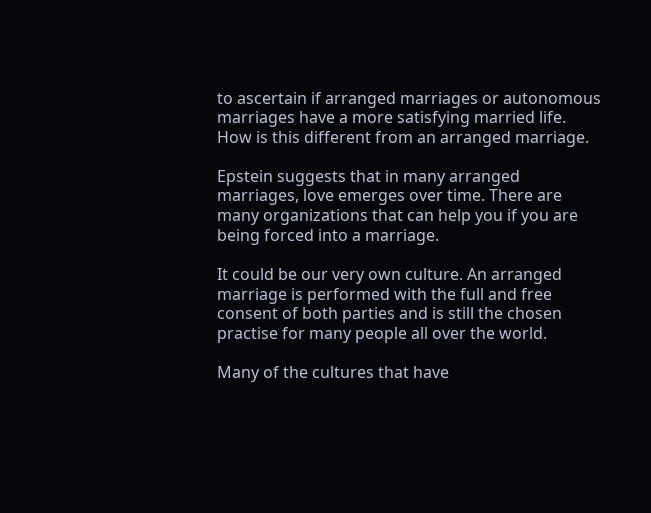to ascertain if arranged marriages or autonomous marriages have a more satisfying married life. How is this different from an arranged marriage.

Epstein suggests that in many arranged marriages, love emerges over time. There are many organizations that can help you if you are being forced into a marriage.

It could be our very own culture. An arranged marriage is performed with the full and free consent of both parties and is still the chosen practise for many people all over the world.

Many of the cultures that have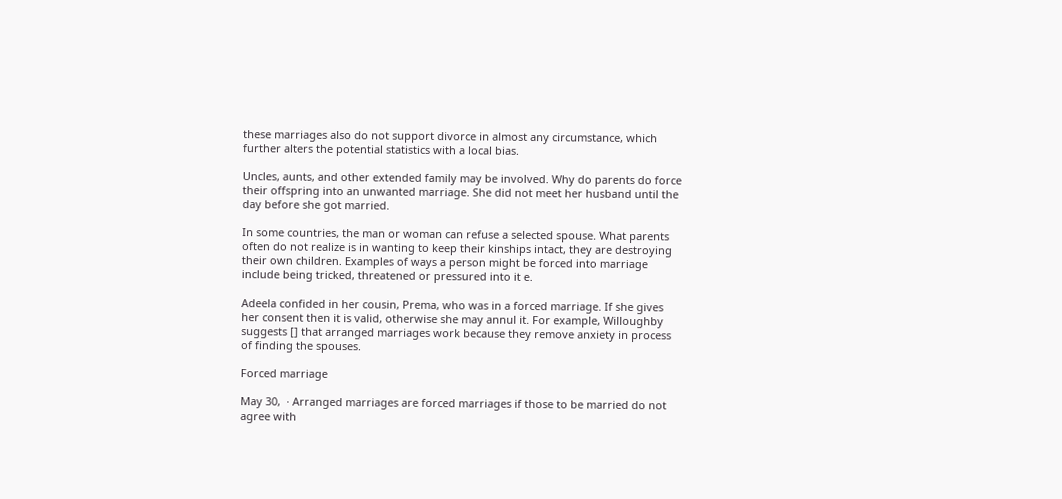these marriages also do not support divorce in almost any circumstance, which further alters the potential statistics with a local bias.

Uncles, aunts, and other extended family may be involved. Why do parents do force their offspring into an unwanted marriage. She did not meet her husband until the day before she got married.

In some countries, the man or woman can refuse a selected spouse. What parents often do not realize is in wanting to keep their kinships intact, they are destroying their own children. Examples of ways a person might be forced into marriage include being tricked, threatened or pressured into it e.

Adeela confided in her cousin, Prema, who was in a forced marriage. If she gives her consent then it is valid, otherwise she may annul it. For example, Willoughby suggests [] that arranged marriages work because they remove anxiety in process of finding the spouses.

Forced marriage

May 30,  · Arranged marriages are forced marriages if those to be married do not agree with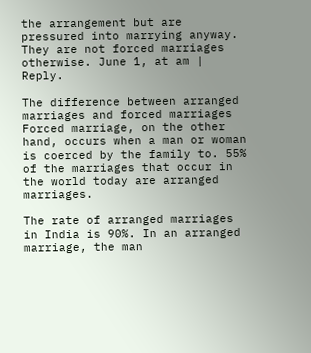the arrangement but are pressured into marrying anyway. They are not forced marriages otherwise. June 1, at am | Reply.

The difference between arranged marriages and forced marriages Forced marriage, on the other hand, occurs when a man or woman is coerced by the family to. 55% of the marriages that occur in the world today are arranged marriages.

The rate of arranged marriages in India is 90%. In an arranged marriage, the man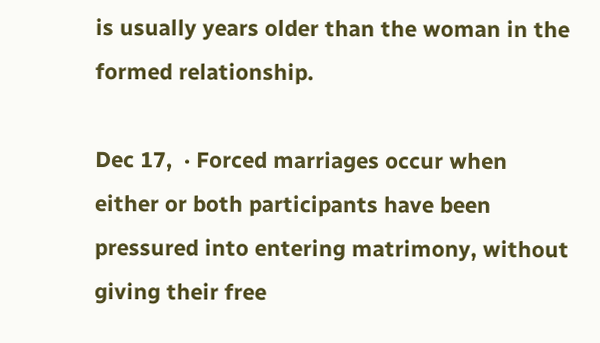is usually years older than the woman in the formed relationship.

Dec 17,  · Forced marriages occur when either or both participants have been pressured into entering matrimony, without giving their free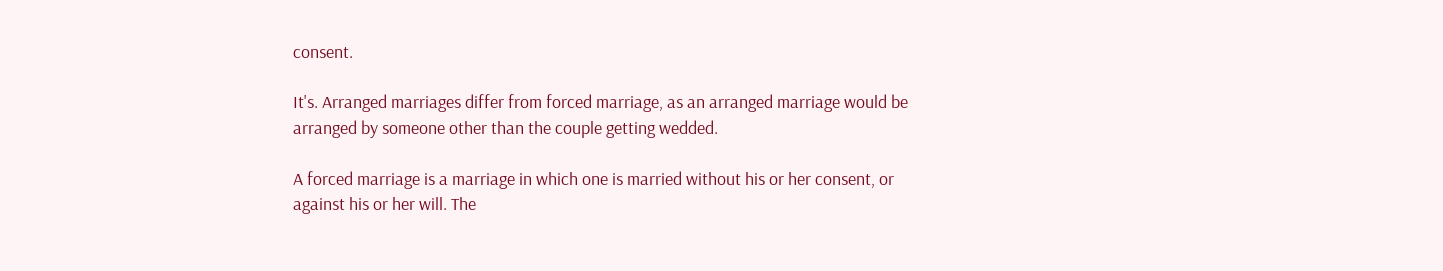consent.

It's. Arranged marriages differ from forced marriage, as an arranged marriage would be arranged by someone other than the couple getting wedded.

A forced marriage is a marriage in which one is married without his or her consent, or against his or her will. The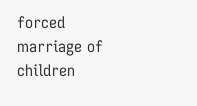forced marriage of children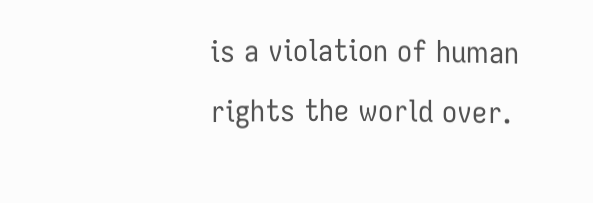is a violation of human rights the world over.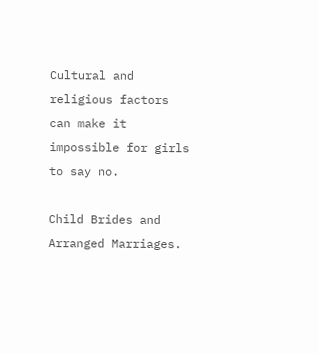Cultural and religious factors can make it impossible for girls to say no.

Child Brides and Arranged Marriages.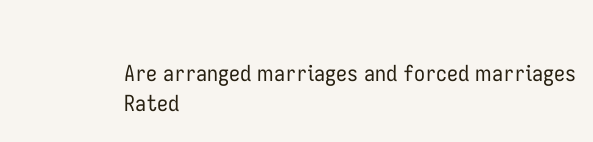Are arranged marriages and forced marriages
Rated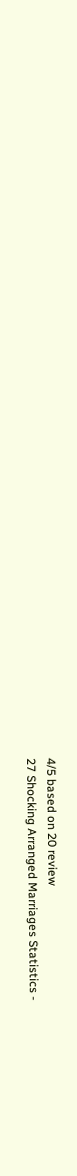4/5 based on 20 review
27 Shocking Arranged Marriages Statistics -